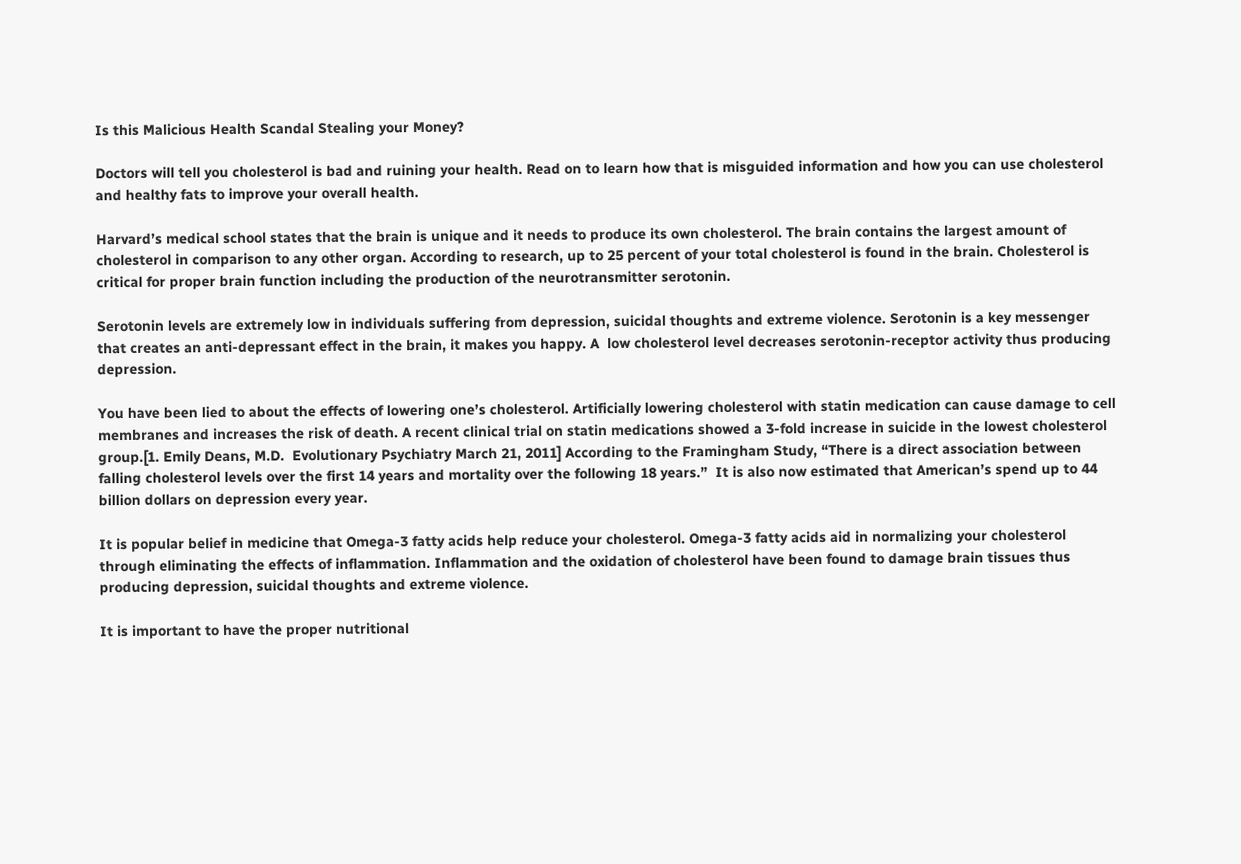Is this Malicious Health Scandal Stealing your Money?

Doctors will tell you cholesterol is bad and ruining your health. Read on to learn how that is misguided information and how you can use cholesterol and healthy fats to improve your overall health.

Harvard’s medical school states that the brain is unique and it needs to produce its own cholesterol. The brain contains the largest amount of cholesterol in comparison to any other organ. According to research, up to 25 percent of your total cholesterol is found in the brain. Cholesterol is critical for proper brain function including the production of the neurotransmitter serotonin.

Serotonin levels are extremely low in individuals suffering from depression, suicidal thoughts and extreme violence. Serotonin is a key messenger that creates an anti-depressant effect in the brain, it makes you happy. A  low cholesterol level decreases serotonin-receptor activity thus producing depression.

You have been lied to about the effects of lowering one’s cholesterol. Artificially lowering cholesterol with statin medication can cause damage to cell membranes and increases the risk of death. A recent clinical trial on statin medications showed a 3-fold increase in suicide in the lowest cholesterol group.[1. Emily Deans, M.D.  Evolutionary Psychiatry March 21, 2011] According to the Framingham Study, “There is a direct association between falling cholesterol levels over the first 14 years and mortality over the following 18 years.”  It is also now estimated that American’s spend up to 44 billion dollars on depression every year.

It is popular belief in medicine that Omega-3 fatty acids help reduce your cholesterol. Omega-3 fatty acids aid in normalizing your cholesterol through eliminating the effects of inflammation. Inflammation and the oxidation of cholesterol have been found to damage brain tissues thus producing depression, suicidal thoughts and extreme violence.

It is important to have the proper nutritional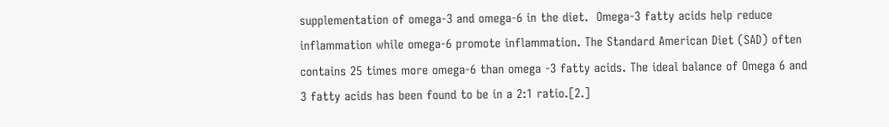supplementation of omega-3 and omega-6 in the diet.  Omega-3 fatty acids help reduce inflammation while omega-6 promote inflammation. The Standard American Diet (SAD) often contains 25 times more omega-6 than omega -3 fatty acids. The ideal balance of Omega 6 and 3 fatty acids has been found to be in a 2:1 ratio.[2.]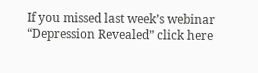If you missed last week’s webinar “Depression Revealed” click here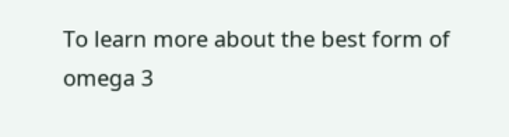To learn more about the best form of
omega 3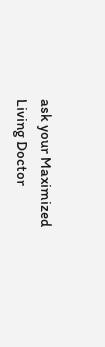ask your Maximized Living Doctor